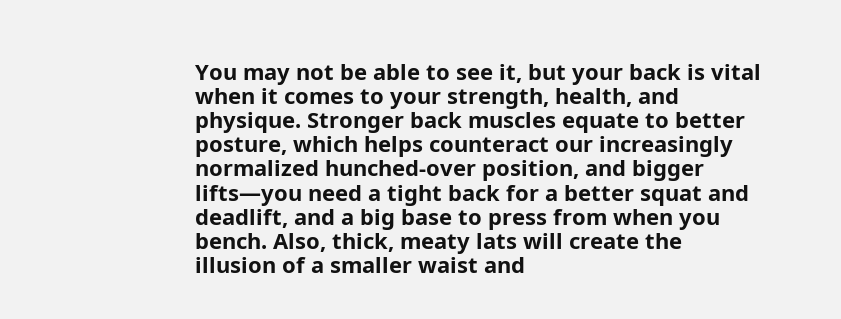You may not be able to see it, but your back is vital when it comes to your strength, health, and physique. Stronger back muscles equate to better posture, which helps counteract our increasingly normalized hunched-over position, and bigger lifts—you need a tight back for a better squat and deadlift, and a big base to press from when you bench. Also, thick, meaty lats will create the illusion of a smaller waist and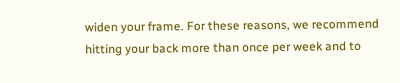widen your frame. For these reasons, we recommend hitting your back more than once per week and to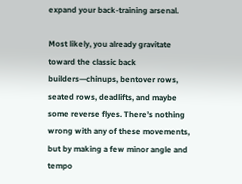expand your back-training arsenal.

Most likely, you already gravitate toward the classic back builders—chinups, bentover rows, seated rows, deadlifts, and maybe some reverse flyes. There’s nothing wrong with any of these movements, but by making a few minor angle and tempo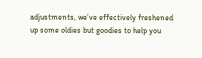adjustments, we’ve effectively freshened up some oldies but goodies to help you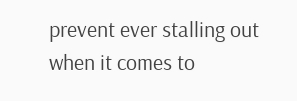prevent ever stalling out when it comes to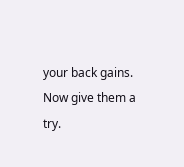your back gains. Now give them a try.